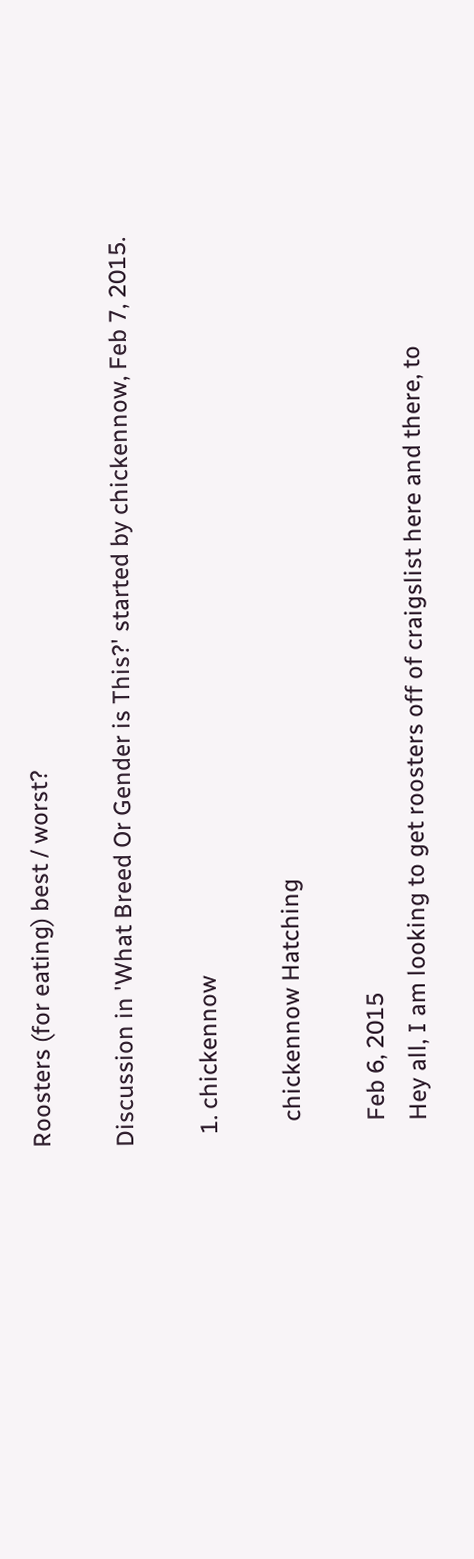Roosters (for eating) best / worst?

Discussion in 'What Breed Or Gender is This?' started by chickennow, Feb 7, 2015.

  1. chickennow

    chickennow Hatching

    Feb 6, 2015
    Hey all, I am looking to get roosters off of craigslist here and there, to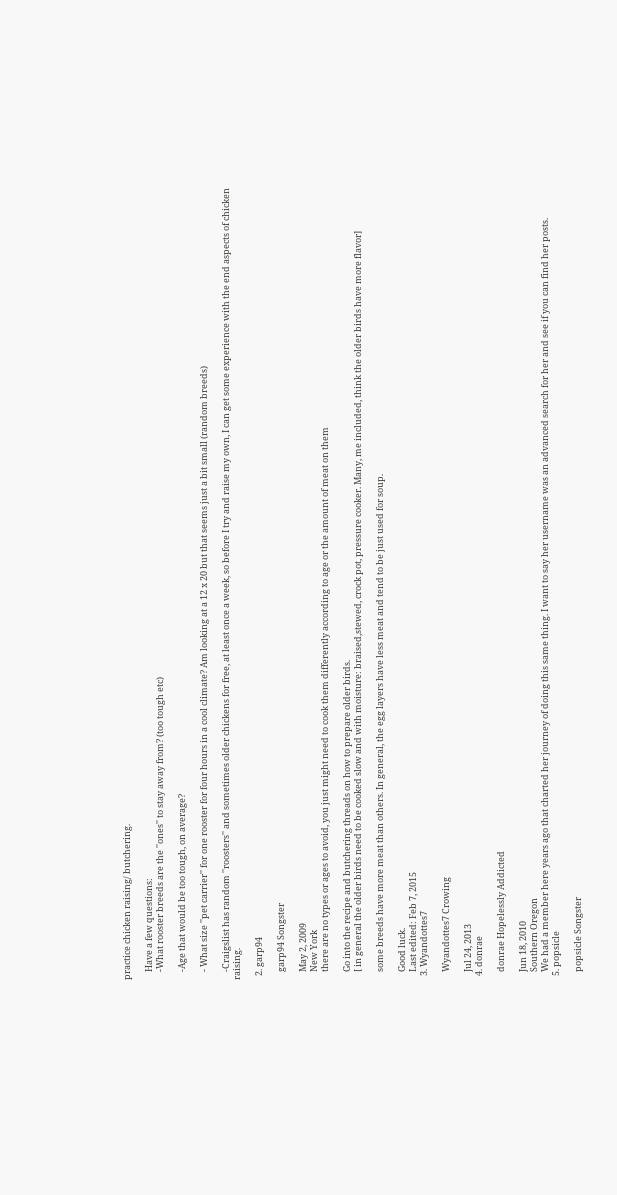practice chicken raising/ butchering.

    Have a few questions:
    -What rooster breeds are the ''ones'' to stay away from? (too tough etc)

    -Age that would be too tough, on average?

    - What size ''pet carrier'' for one rooster for four hours in a cool climate? Am looking at a 12 x 20 but that seems just a bit small (random breeds)

    -Craigslist has random ''roosters'' and sometimes older chickens for free, at least once a week, so before I try and raise my own, I can get some experience with the end aspects of chicken raising.

  2. garp94

    garp94 Songster

    May 2, 2009
    New York
    there are no types or ages to avoid, you just might need to cook them differently according to age or the amount of meat on them

    Go into the recipe and butchering threads on how to prepare older birds.
    [ in general the older birds need to be cooked slow and with moisture: braised,stewed, crock pot, pressure cooker. Many, me included, think the older birds have more flavor]

    some breeds have more meat than others. In general, the egg layers have less meat and tend to be just used for soup.

    Good luck.
    Last edited: Feb 7, 2015
  3. Wyandottes7

    Wyandottes7 Crowing

    Jul 24, 2013
  4. donrae

    donrae Hopelessly Addicted

    Jun 18, 2010
    Southern Oregon
    We had a member here years ago that charted her journey of doing this same thing. I want to say her username was an advanced search for her and see if you can find her posts.
  5. popsicle

    popsicle Songster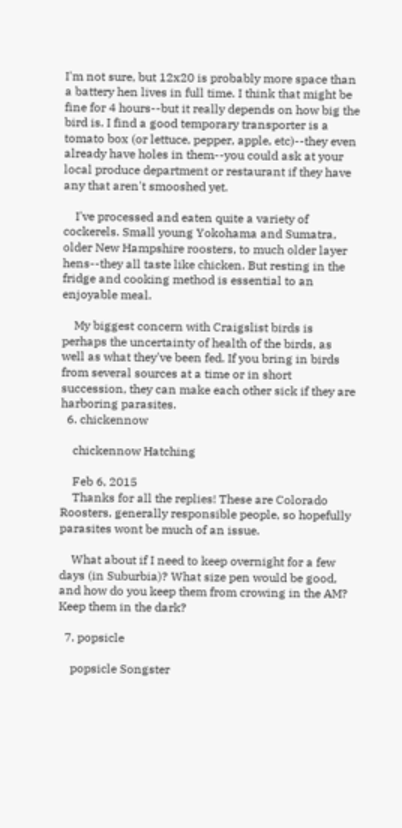I'm not sure, but 12x20 is probably more space than a battery hen lives in full time. I think that might be fine for 4 hours--but it really depends on how big the bird is. I find a good temporary transporter is a tomato box (or lettuce, pepper, apple, etc)--they even already have holes in them--you could ask at your local produce department or restaurant if they have any that aren't smooshed yet.

    I've processed and eaten quite a variety of cockerels. Small young Yokohama and Sumatra, older New Hampshire roosters, to much older layer hens--they all taste like chicken. But resting in the fridge and cooking method is essential to an enjoyable meal.

    My biggest concern with Craigslist birds is perhaps the uncertainty of health of the birds, as well as what they've been fed. If you bring in birds from several sources at a time or in short succession, they can make each other sick if they are harboring parasites.
  6. chickennow

    chickennow Hatching

    Feb 6, 2015
    Thanks for all the replies! These are Colorado Roosters, generally responsible people, so hopefully parasites wont be much of an issue.

    What about if I need to keep overnight for a few days (in Suburbia)? What size pen would be good, and how do you keep them from crowing in the AM? Keep them in the dark?

  7. popsicle

    popsicle Songster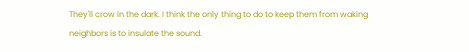They'll crow in the dark. I think the only thing to do to keep them from waking neighbors is to insulate the sound.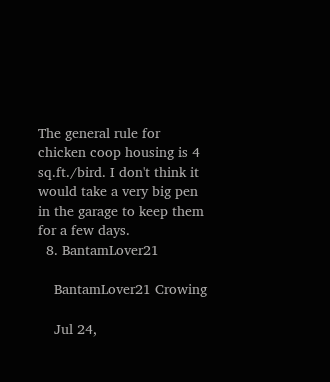The general rule for chicken coop housing is 4 sq.ft./bird. I don't think it would take a very big pen in the garage to keep them for a few days.
  8. BantamLover21

    BantamLover21 Crowing

    Jul 24,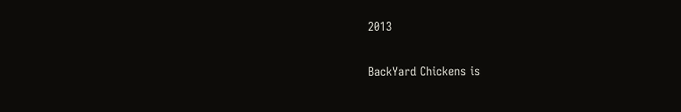2013

BackYard Chickens is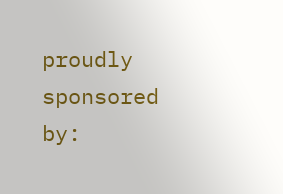proudly sponsored by: